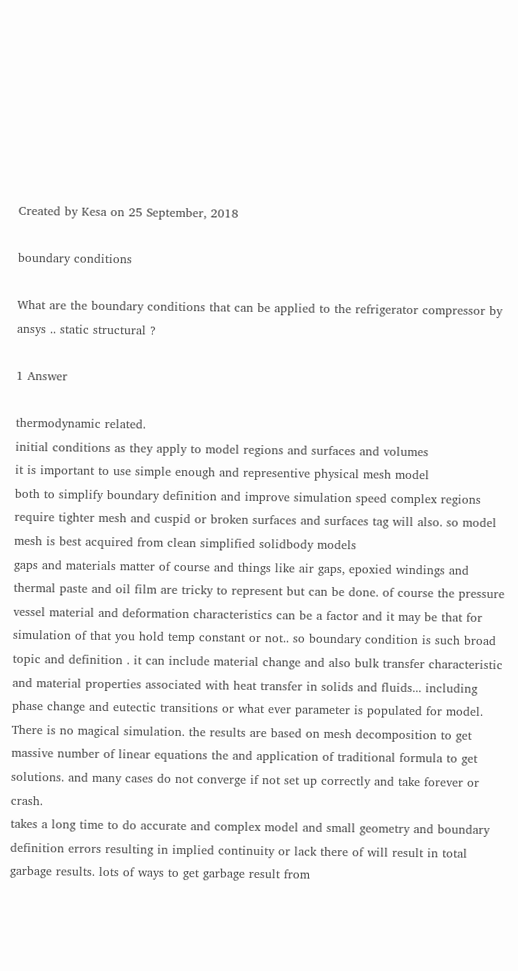Created by Kesa on 25 September, 2018

boundary conditions

What are the boundary conditions that can be applied to the refrigerator compressor by ansys .. static structural ?

1 Answer

thermodynamic related.
initial conditions as they apply to model regions and surfaces and volumes
it is important to use simple enough and representive physical mesh model
both to simplify boundary definition and improve simulation speed complex regions require tighter mesh and cuspid or broken surfaces and surfaces tag will also. so model mesh is best acquired from clean simplified solidbody models
gaps and materials matter of course and things like air gaps, epoxied windings and thermal paste and oil film are tricky to represent but can be done. of course the pressure vessel material and deformation characteristics can be a factor and it may be that for simulation of that you hold temp constant or not.. so boundary condition is such broad topic and definition . it can include material change and also bulk transfer characteristic and material properties associated with heat transfer in solids and fluids... including phase change and eutectic transitions or what ever parameter is populated for model. There is no magical simulation. the results are based on mesh decomposition to get massive number of linear equations the and application of traditional formula to get solutions. and many cases do not converge if not set up correctly and take forever or crash.
takes a long time to do accurate and complex model and small geometry and boundary definition errors resulting in implied continuity or lack there of will result in total garbage results. lots of ways to get garbage result from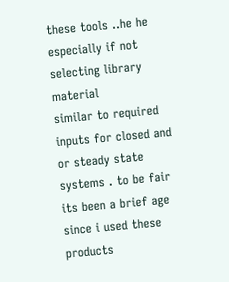these tools ..he he
especially if not selecting library material
similar to required inputs for closed and or steady state systems . to be fair its been a brief age since i used these products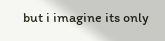but i imagine its only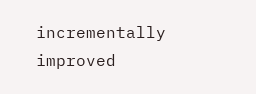incrementally improved